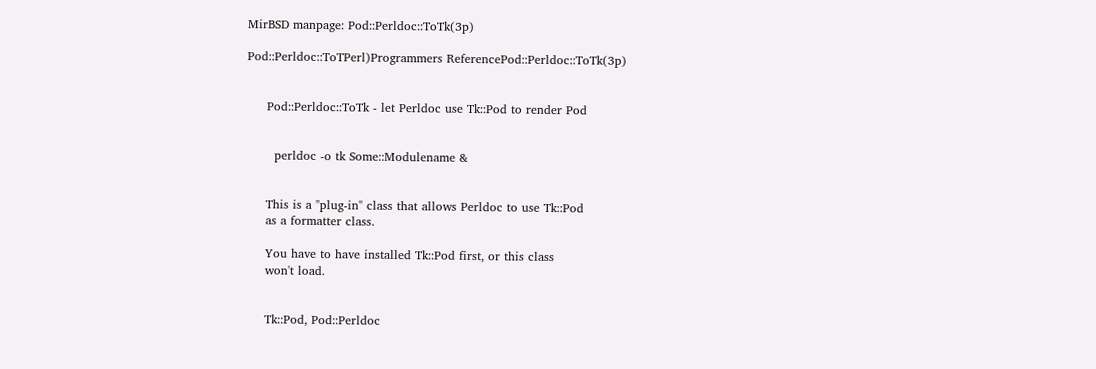MirBSD manpage: Pod::Perldoc::ToTk(3p)

Pod::Perldoc::ToTPerl)Programmers ReferencePod::Perldoc::ToTk(3p)


     Pod::Perldoc::ToTk - let Perldoc use Tk::Pod to render Pod


       perldoc -o tk Some::Modulename &


     This is a "plug-in" class that allows Perldoc to use Tk::Pod
     as a formatter class.

     You have to have installed Tk::Pod first, or this class
     won't load.


     Tk::Pod, Pod::Perldoc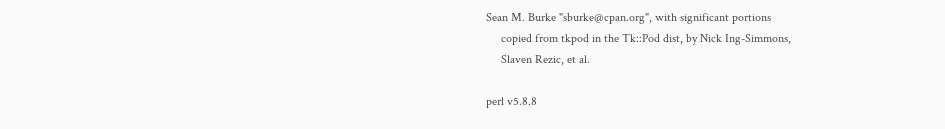Sean M. Burke "sburke@cpan.org", with significant portions
     copied from tkpod in the Tk::Pod dist, by Nick Ing-Simmons,
     Slaven Rezic, et al.

perl v5.8.8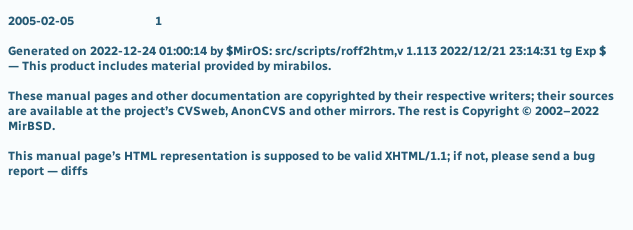2005-02-05                           1

Generated on 2022-12-24 01:00:14 by $MirOS: src/scripts/roff2htm,v 1.113 2022/12/21 23:14:31 tg Exp $ — This product includes material provided by mirabilos.

These manual pages and other documentation are copyrighted by their respective writers; their sources are available at the project’s CVSweb, AnonCVS and other mirrors. The rest is Copyright © 2002–2022 MirBSD.

This manual page’s HTML representation is supposed to be valid XHTML/1.1; if not, please send a bug report — diffs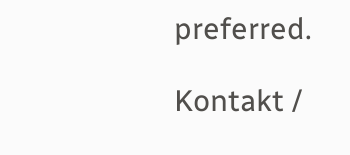preferred.

Kontakt /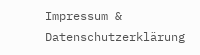Impressum & Datenschutzerklärung